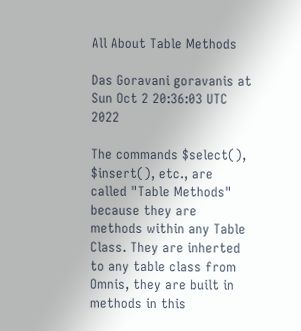All About Table Methods

Das Goravani goravanis at
Sun Oct 2 20:36:03 UTC 2022

The commands $select(), $insert(), etc., are called "Table Methods" because they are methods within any Table Class. They are inherted to any table class from Omnis, they are built in methods in this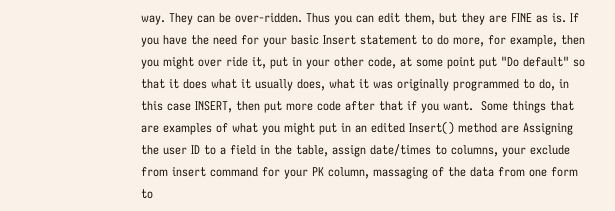way. They can be over-ridden. Thus you can edit them, but they are FINE as is. If you have the need for your basic Insert statement to do more, for example, then you might over ride it, put in your other code, at some point put "Do default" so that it does what it usually does, what it was originally programmed to do, in this case INSERT, then put more code after that if you want.  Some things that are examples of what you might put in an edited Insert() method are Assigning the user ID to a field in the table, assign date/times to columns, your exclude from insert command for your PK column, massaging of the data from one form to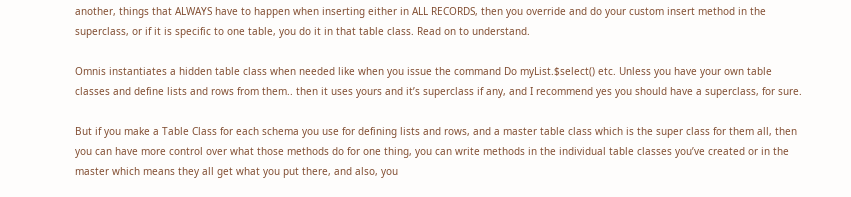another, things that ALWAYS have to happen when inserting either in ALL RECORDS, then you override and do your custom insert method in the superclass, or if it is specific to one table, you do it in that table class. Read on to understand.

Omnis instantiates a hidden table class when needed like when you issue the command Do myList.$select() etc. Unless you have your own table classes and define lists and rows from them.. then it uses yours and it’s superclass if any, and I recommend yes you should have a superclass, for sure.

But if you make a Table Class for each schema you use for defining lists and rows, and a master table class which is the super class for them all, then you can have more control over what those methods do for one thing, you can write methods in the individual table classes you’ve created or in the master which means they all get what you put there, and also, you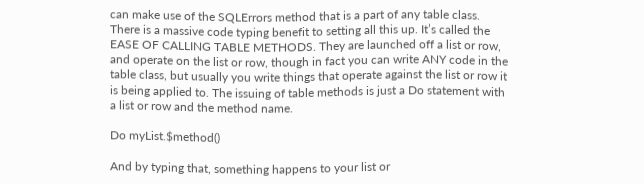can make use of the SQLErrors method that is a part of any table class. There is a massive code typing benefit to setting all this up. It’s called the EASE OF CALLING TABLE METHODS. They are launched off a list or row, and operate on the list or row, though in fact you can write ANY code in the table class, but usually you write things that operate against the list or row it is being applied to. The issuing of table methods is just a Do statement with a list or row and the method name.

Do myList.$method()

And by typing that, something happens to your list or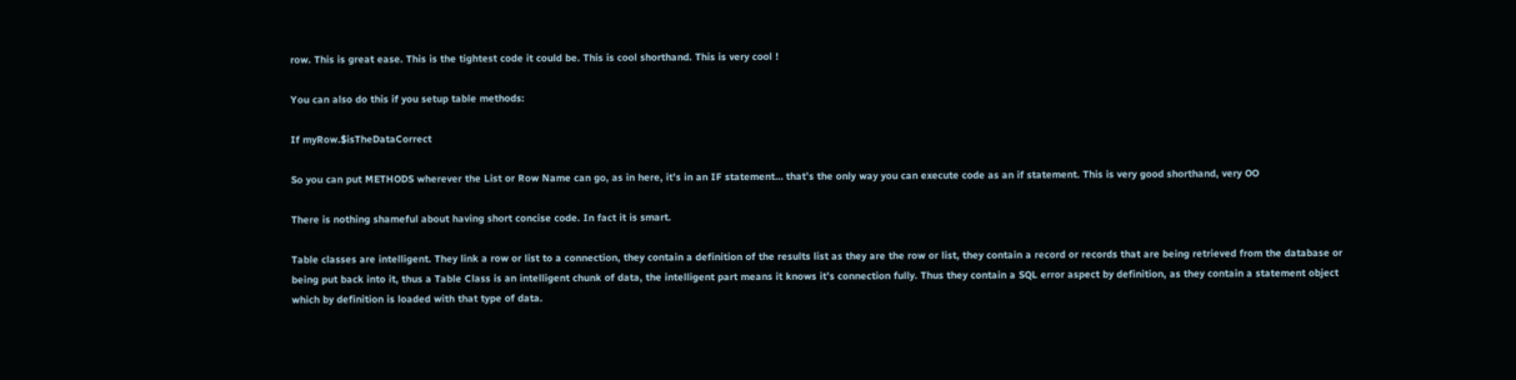row. This is great ease. This is the tightest code it could be. This is cool shorthand. This is very cool !

You can also do this if you setup table methods:

If myRow.$isTheDataCorrect

So you can put METHODS wherever the List or Row Name can go, as in here, it’s in an IF statement… that’s the only way you can execute code as an if statement. This is very good shorthand, very OO

There is nothing shameful about having short concise code. In fact it is smart.

Table classes are intelligent. They link a row or list to a connection, they contain a definition of the results list as they are the row or list, they contain a record or records that are being retrieved from the database or being put back into it, thus a Table Class is an intelligent chunk of data, the intelligent part means it knows it’s connection fully. Thus they contain a SQL error aspect by definition, as they contain a statement object which by definition is loaded with that type of data.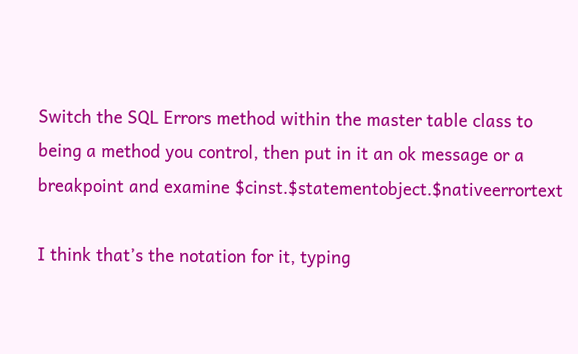Switch the SQL Errors method within the master table class to being a method you control, then put in it an ok message or a breakpoint and examine $cinst.$statementobject.$nativeerrortext

I think that’s the notation for it, typing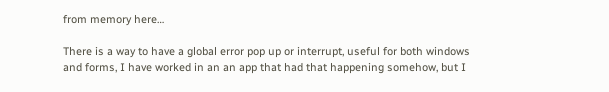from memory here…

There is a way to have a global error pop up or interrupt, useful for both windows and forms, I have worked in an an app that had that happening somehow, but I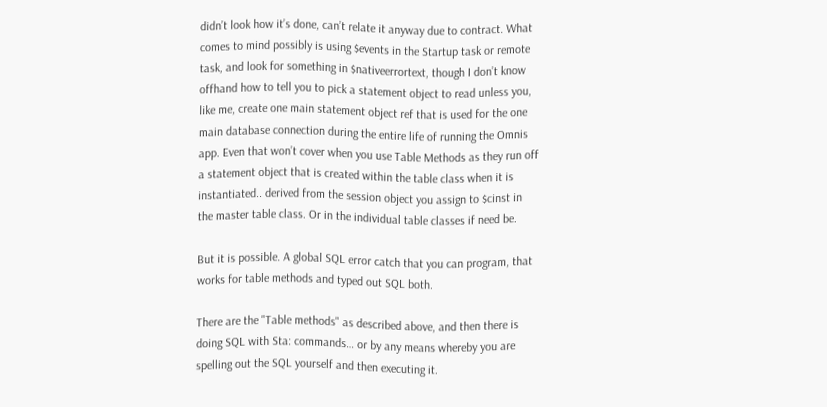didn’t look how it’s done, can’t relate it anyway due to contract. What comes to mind possibly is using $events in the Startup task or remote task, and look for something in $nativeerrortext, though I don’t know offhand how to tell you to pick a statement object to read unless you, like me, create one main statement object ref that is used for the one main database connection during the entire life of running the Omnis app. Even that won’t cover when you use Table Methods as they run off a statement object that is created within the table class when it is instantiated.. derived from the session object you assign to $cinst in the master table class. Or in the individual table classes if need be.

But it is possible. A global SQL error catch that you can program, that works for table methods and typed out SQL both.

There are the "Table methods" as described above, and then there is doing SQL with Sta: commands… or by any means whereby you are spelling out the SQL yourself and then executing it.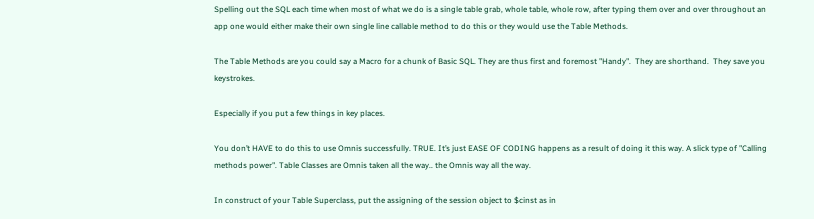Spelling out the SQL each time when most of what we do is a single table grab, whole table, whole row, after typing them over and over throughout an app one would either make their own single line callable method to do this or they would use the Table Methods.

The Table Methods are you could say a Macro for a chunk of Basic SQL. They are thus first and foremost "Handy".  They are shorthand.  They save you keystrokes.

Especially if you put a few things in key places.

You don’t HAVE to do this to use Omnis successfully. TRUE. It’s just EASE OF CODING happens as a result of doing it this way. A slick type of "Calling methods power". Table Classes are Omnis taken all the way.. the Omnis way all the way.

In construct of your Table Superclass, put the assigning of the session object to $cinst as in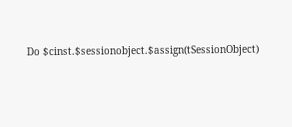Do $cinst.$sessionobject.$assign(tSessionObject)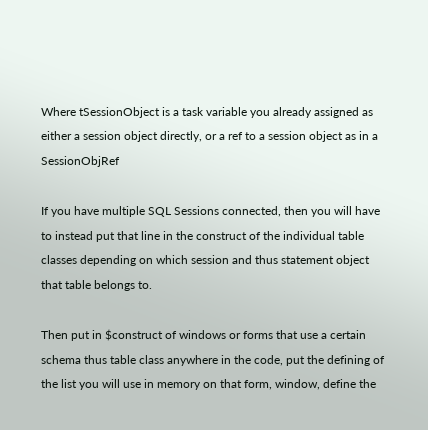Where tSessionObject is a task variable you already assigned as either a session object directly, or a ref to a session object as in a SessionObjRef

If you have multiple SQL Sessions connected, then you will have to instead put that line in the construct of the individual table classes depending on which session and thus statement object that table belongs to.

Then put in $construct of windows or forms that use a certain schema thus table class anywhere in the code, put the defining of the list you will use in memory on that form, window, define the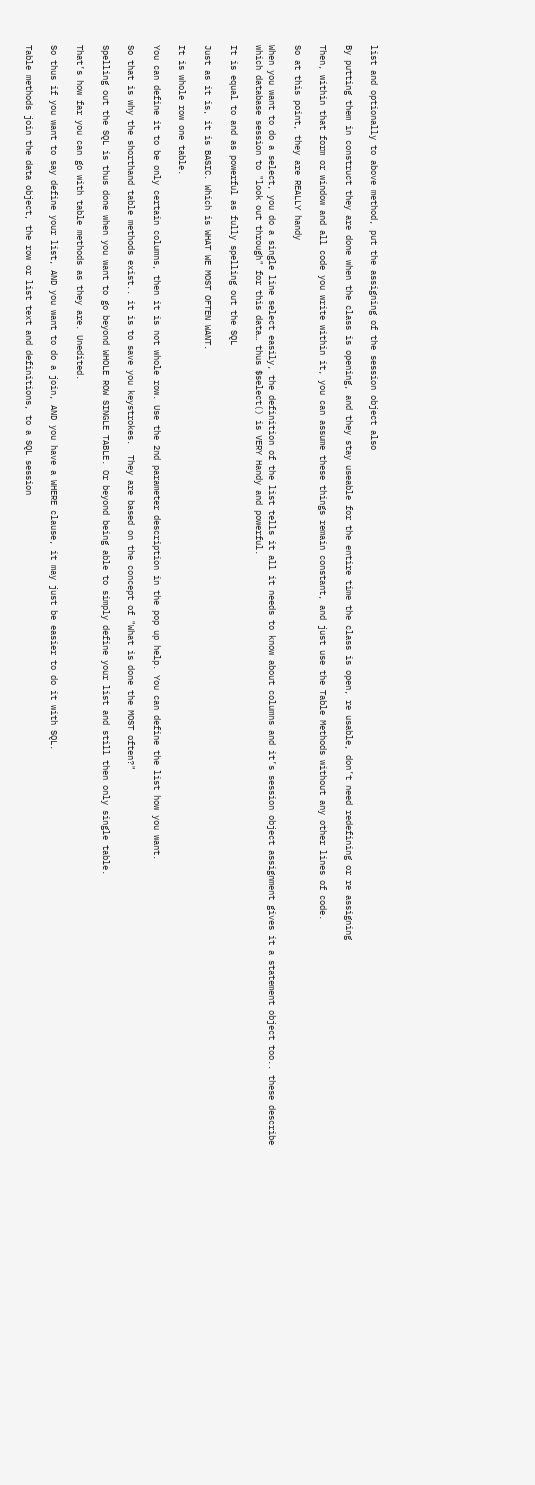list and optionally to above method, put the assigning of the session object also

By putting them in construct they are done when the class is opening, and they stay useable for the entire time the class is open, re usable, don’t need redefining or re assigning

Then, within that form or window and all code you write within it, you can assume these things remain constant, and just use the Table Methods without any other lines of code.

So at this point, they are REALLY handy

When you want to do a select, you do a single line select easily, the definition of the list tells it all it needs to know about columns and it’s session object assignment gives it a statement object too.. these describe which database session to "look out through" for this data… thus $select() is VERY Handy and powerful.

It is equal to and as powerful as fully spelling out the SQL

Just as it is, it is BASIC. Which is WHAT WE MOST OFTEN WANT.

It is whole row one table.

You can define it to be only certain columns, then it is not whole row. Use the 2nd parameter description in the pop up help. You can define the list how you want.

So that is why the shorthand table methods exist.. it is to save you keystrokes.  They are based on the concept of "What is done the MOST often?"

Spelling out the SQL is thus done when you want to go beyond WHOLE ROW SINGLE TABLE. Or beyond being able to simply define your list and still then only single table.

That’s how far you can go with table methods as they are. Unedited.

So thus if you want to say define your list, AND you want to do a join, AND you have a WHERE clause, it may just be easier to do it with SQL.

Table methods join the data object, the row or list text and definitions, to a SQL session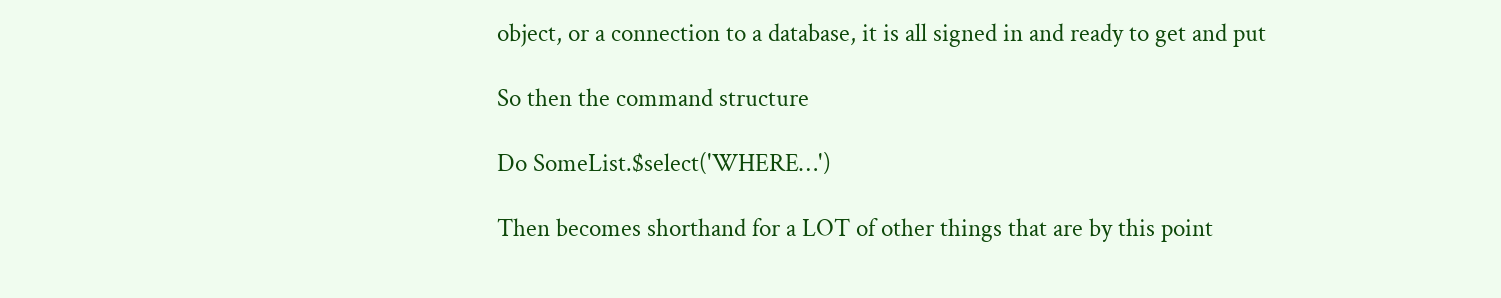object, or a connection to a database, it is all signed in and ready to get and put

So then the command structure

Do SomeList.$select('WHERE…')

Then becomes shorthand for a LOT of other things that are by this point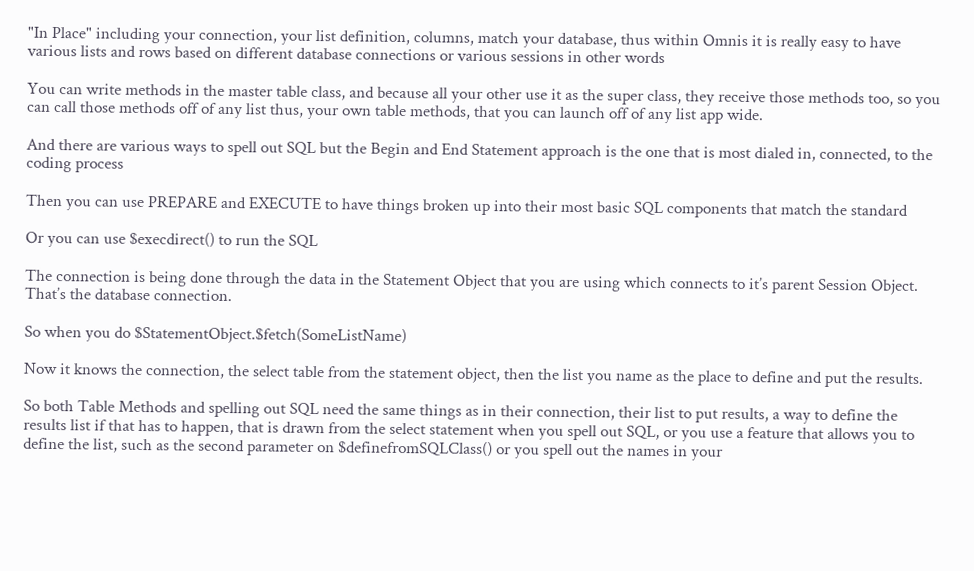"In Place" including your connection, your list definition, columns, match your database, thus within Omnis it is really easy to have various lists and rows based on different database connections or various sessions in other words

You can write methods in the master table class, and because all your other use it as the super class, they receive those methods too, so you can call those methods off of any list thus, your own table methods, that you can launch off of any list app wide.

And there are various ways to spell out SQL but the Begin and End Statement approach is the one that is most dialed in, connected, to the coding process

Then you can use PREPARE and EXECUTE to have things broken up into their most basic SQL components that match the standard

Or you can use $execdirect() to run the SQL

The connection is being done through the data in the Statement Object that you are using which connects to it’s parent Session Object.  That’s the database connection.

So when you do $StatementObject.$fetch(SomeListName)

Now it knows the connection, the select table from the statement object, then the list you name as the place to define and put the results.

So both Table Methods and spelling out SQL need the same things as in their connection, their list to put results, a way to define the results list if that has to happen, that is drawn from the select statement when you spell out SQL, or you use a feature that allows you to define the list, such as the second parameter on $definefromSQLClass() or you spell out the names in your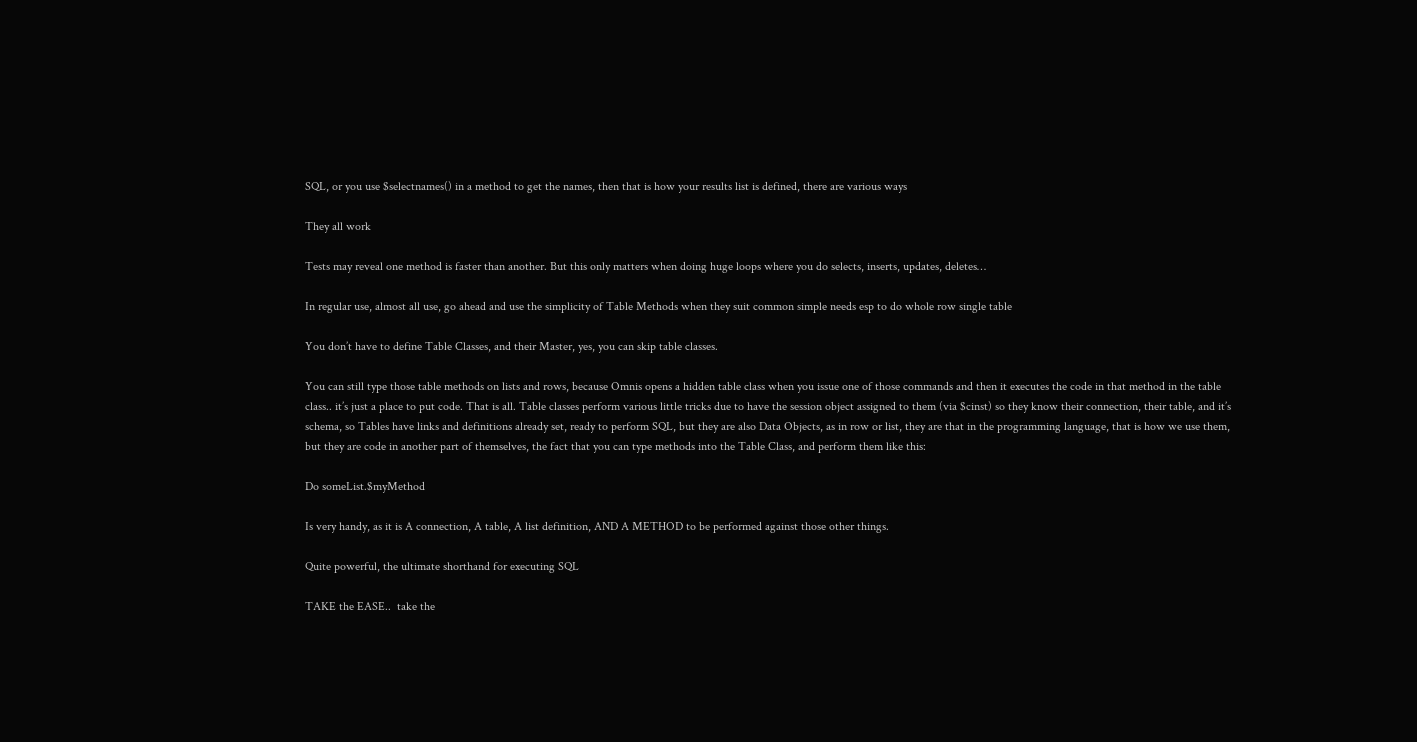SQL, or you use $selectnames() in a method to get the names, then that is how your results list is defined, there are various ways

They all work

Tests may reveal one method is faster than another. But this only matters when doing huge loops where you do selects, inserts, updates, deletes…

In regular use, almost all use, go ahead and use the simplicity of Table Methods when they suit common simple needs esp to do whole row single table

You don’t have to define Table Classes, and their Master, yes, you can skip table classes.

You can still type those table methods on lists and rows, because Omnis opens a hidden table class when you issue one of those commands and then it executes the code in that method in the table class.. it’s just a place to put code. That is all. Table classes perform various little tricks due to have the session object assigned to them (via $cinst) so they know their connection, their table, and it’s schema, so Tables have links and definitions already set, ready to perform SQL, but they are also Data Objects, as in row or list, they are that in the programming language, that is how we use them, but they are code in another part of themselves, the fact that you can type methods into the Table Class, and perform them like this:

Do someList.$myMethod

Is very handy, as it is A connection, A table, A list definition, AND A METHOD to be performed against those other things.

Quite powerful, the ultimate shorthand for executing SQL

TAKE the EASE..  take the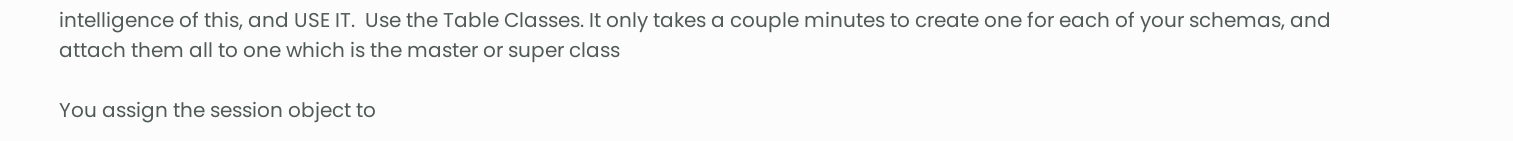intelligence of this, and USE IT.  Use the Table Classes. It only takes a couple minutes to create one for each of your schemas, and attach them all to one which is the master or super class

You assign the session object to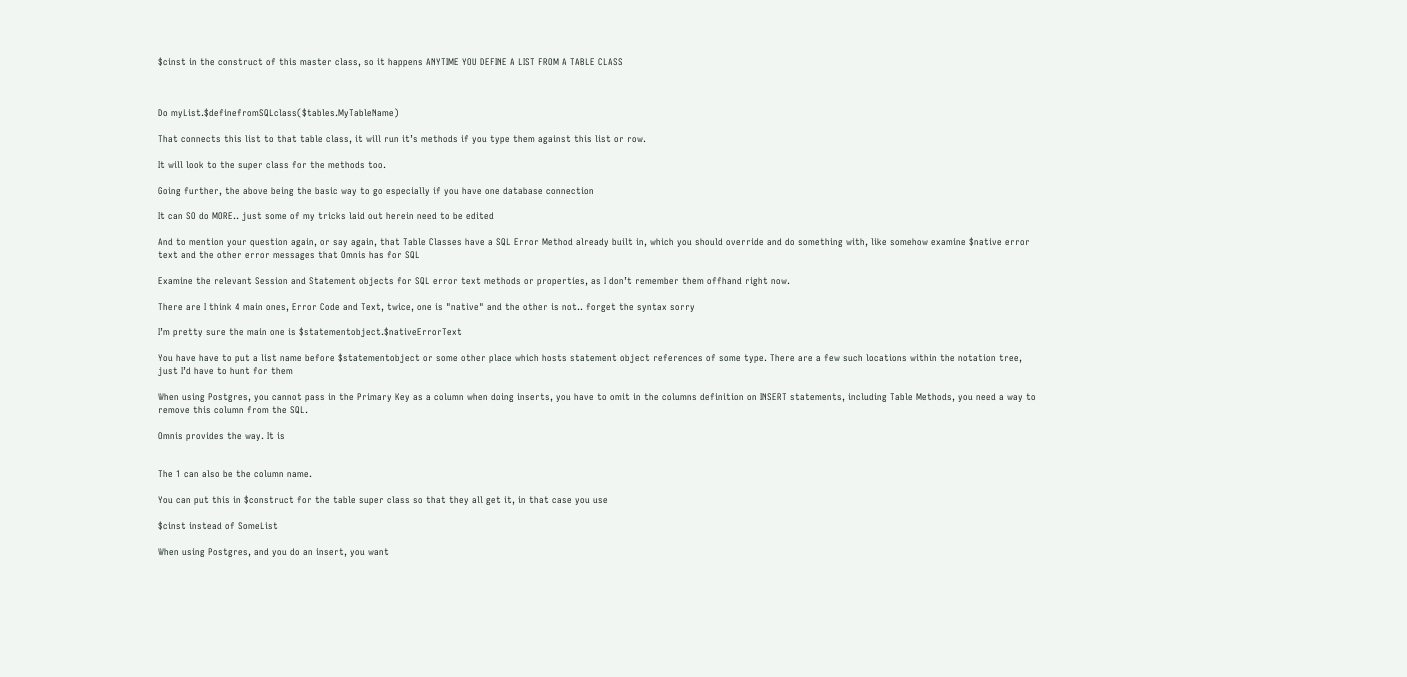$cinst in the construct of this master class, so it happens ANYTIME YOU DEFINE A LIST FROM A TABLE CLASS



Do myList.$definefromSQLclass($tables.MyTableName)

That connects this list to that table class, it will run it’s methods if you type them against this list or row.

It will look to the super class for the methods too.

Going further, the above being the basic way to go especially if you have one database connection

It can SO do MORE.. just some of my tricks laid out herein need to be edited

And to mention your question again, or say again, that Table Classes have a SQL Error Method already built in, which you should override and do something with, like somehow examine $native error text and the other error messages that Omnis has for SQL

Examine the relevant Session and Statement objects for SQL error text methods or properties, as I don’t remember them offhand right now.

There are I think 4 main ones, Error Code and Text, twice, one is "native" and the other is not.. forget the syntax sorry

I’m pretty sure the main one is $statementobject.$nativeErrorText

You have have to put a list name before $statementobject or some other place which hosts statement object references of some type. There are a few such locations within the notation tree, just I’d have to hunt for them

When using Postgres, you cannot pass in the Primary Key as a column when doing inserts, you have to omit in the columns definition on INSERT statements, including Table Methods, you need a way to remove this column from the SQL.

Omnis provides the way. It is


The 1 can also be the column name.

You can put this in $construct for the table super class so that they all get it, in that case you use

$cinst instead of SomeList

When using Postgres, and you do an insert, you want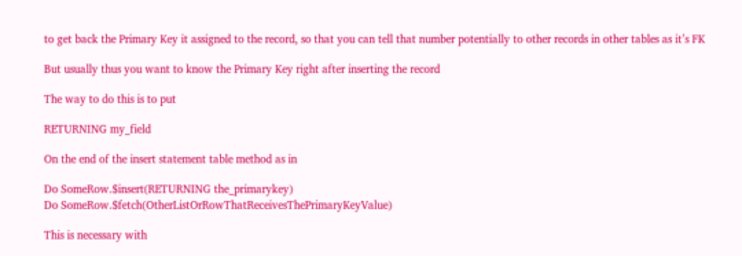to get back the Primary Key it assigned to the record, so that you can tell that number potentially to other records in other tables as it’s FK

But usually thus you want to know the Primary Key right after inserting the record

The way to do this is to put

RETURNING my_field

On the end of the insert statement table method as in

Do SomeRow.$insert(RETURNING the_primarykey)
Do SomeRow.$fetch(OtherListOrRowThatReceivesThePrimaryKeyValue)

This is necessary with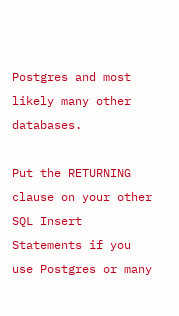Postgres and most likely many other databases.

Put the RETURNING clause on your other SQL Insert Statements if you use Postgres or many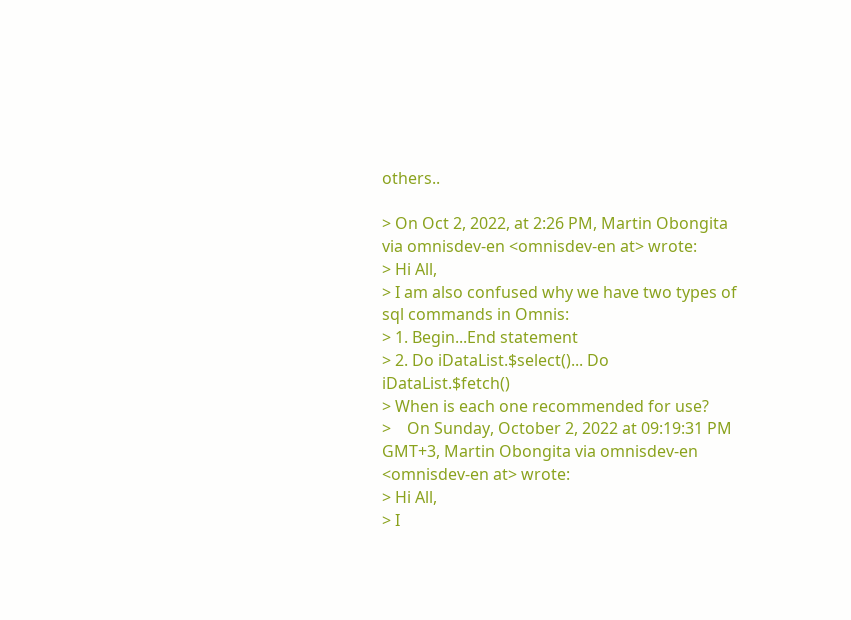others..

> On Oct 2, 2022, at 2:26 PM, Martin Obongita via omnisdev-en <omnisdev-en at> wrote:
> Hi All,
> I am also confused why we have two types of sql commands in Omnis:
> 1. Begin...End statement
> 2. Do iDataList.$select()... Do iDataList.$fetch()
> When is each one recommended for use?
>    On Sunday, October 2, 2022 at 09:19:31 PM GMT+3, Martin Obongita via omnisdev-en <omnisdev-en at> wrote:
> Hi All,
> I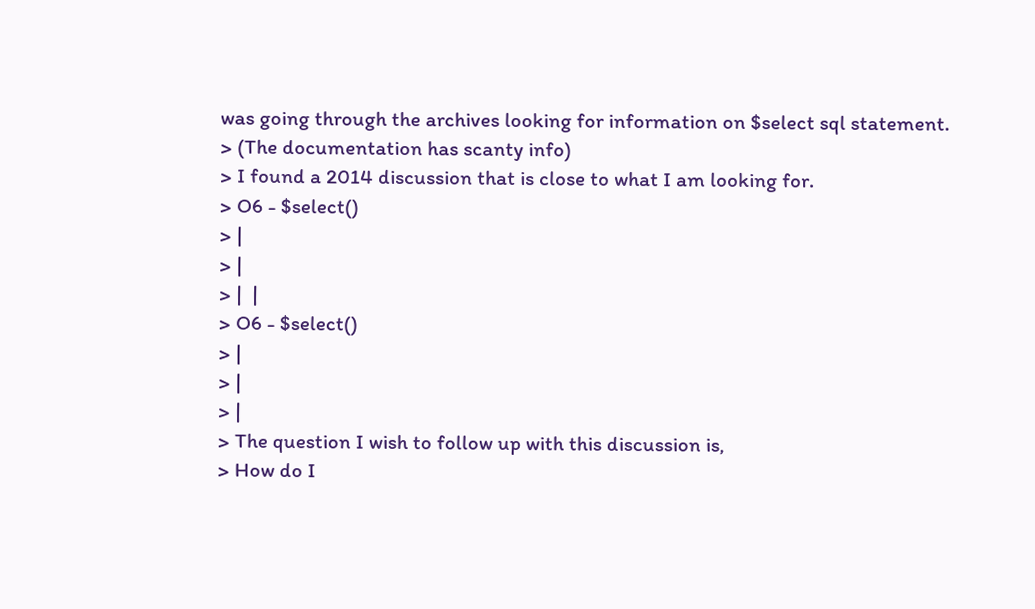was going through the archives looking for information on $select sql statement.
> (The documentation has scanty info)
> I found a 2014 discussion that is close to what I am looking for.
> O6 - $select()
> |
> |
> |  |
> O6 - $select()
> |
> |
> |
> The question I wish to follow up with this discussion is,
> How do I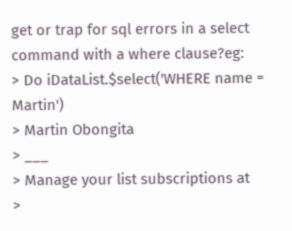get or trap for sql errors in a select command with a where clause?eg:
> Do iDataList.$select('WHERE name = Martin')
> Martin Obongita
> ___
> Manage your list subscriptions at
>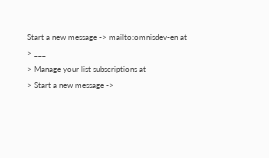Start a new message -> mailto:omnisdev-en at
> ___
> Manage your list subscriptions at
> Start a new message ->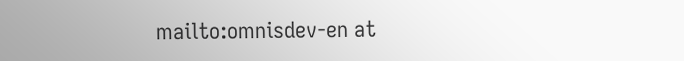mailto:omnisdev-en at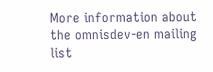More information about the omnisdev-en mailing list